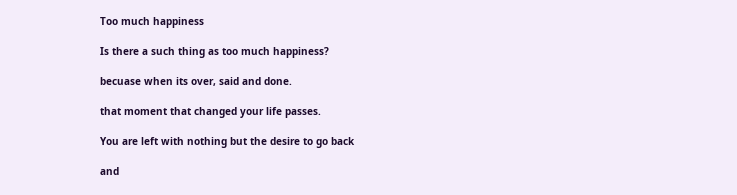Too much happiness

Is there a such thing as too much happiness?

becuase when its over, said and done.

that moment that changed your life passes.

You are left with nothing but the desire to go back

and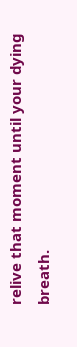relive that moment until your dying breath.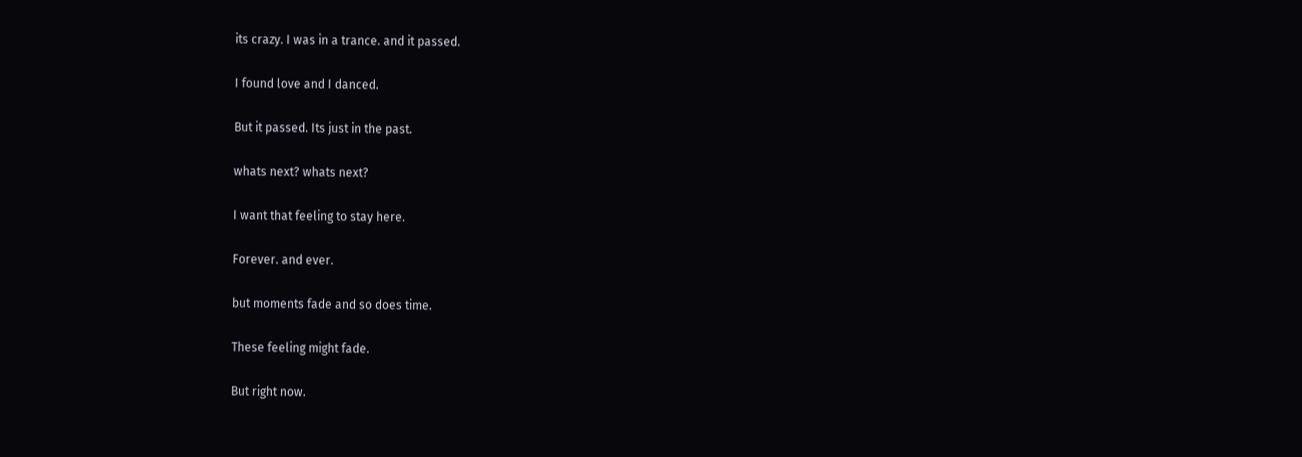its crazy. I was in a trance. and it passed.

I found love and I danced.

But it passed. Its just in the past.

whats next? whats next?

I want that feeling to stay here.

Forever. and ever.

but moments fade and so does time.

These feeling might fade.

But right now.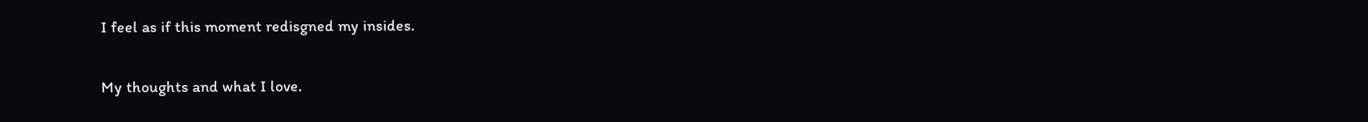I feel as if this moment redisgned my insides.

My thoughts and what I love.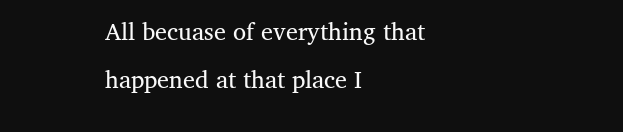All becuase of everything that happened at that place I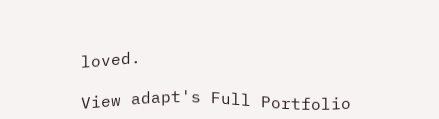loved.

View adapt's Full Portfolio